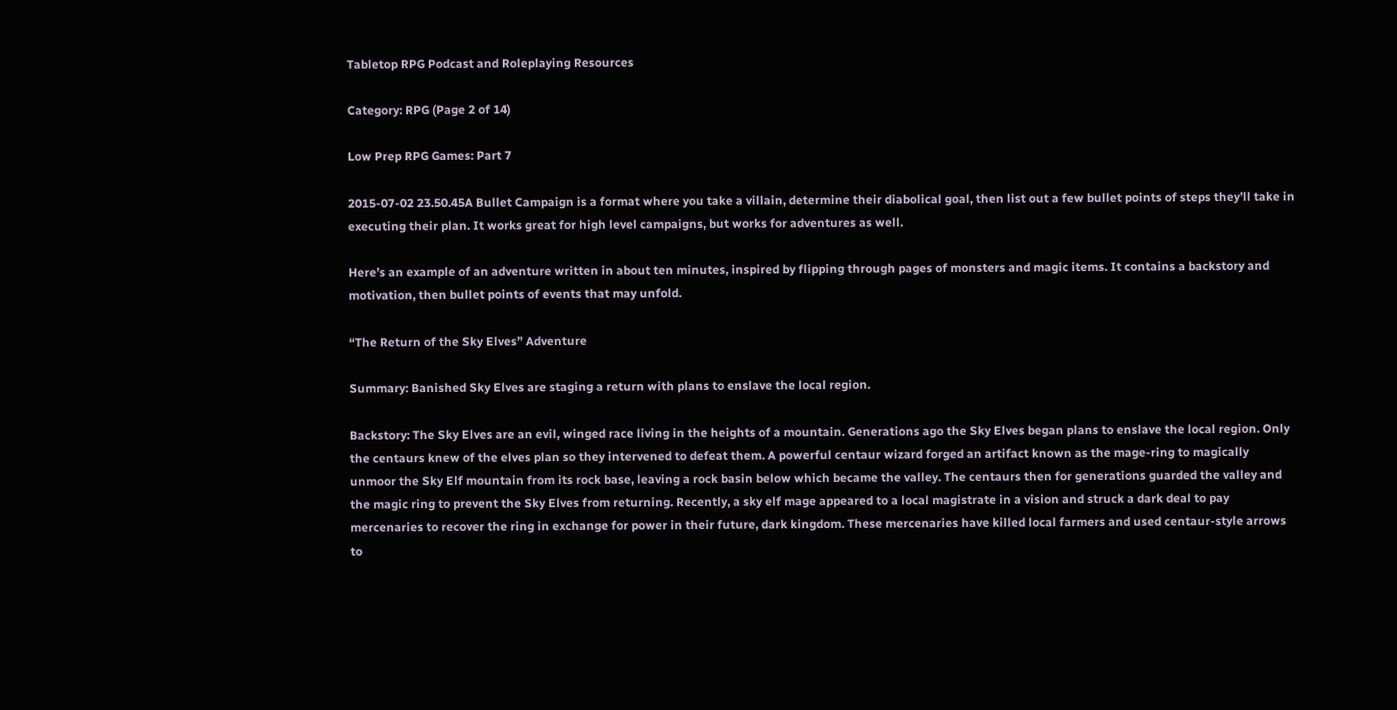Tabletop RPG Podcast and Roleplaying Resources

Category: RPG (Page 2 of 14)

Low Prep RPG Games: Part 7

2015-07-02 23.50.45A Bullet Campaign is a format where you take a villain, determine their diabolical goal, then list out a few bullet points of steps they’ll take in executing their plan. It works great for high level campaigns, but works for adventures as well.

Here’s an example of an adventure written in about ten minutes, inspired by flipping through pages of monsters and magic items. It contains a backstory and motivation, then bullet points of events that may unfold.

“The Return of the Sky Elves” Adventure

Summary: Banished Sky Elves are staging a return with plans to enslave the local region.

Backstory: The Sky Elves are an evil, winged race living in the heights of a mountain. Generations ago the Sky Elves began plans to enslave the local region. Only the centaurs knew of the elves plan so they intervened to defeat them. A powerful centaur wizard forged an artifact known as the mage-ring to magically unmoor the Sky Elf mountain from its rock base, leaving a rock basin below which became the valley. The centaurs then for generations guarded the valley and the magic ring to prevent the Sky Elves from returning. Recently, a sky elf mage appeared to a local magistrate in a vision and struck a dark deal to pay mercenaries to recover the ring in exchange for power in their future, dark kingdom. These mercenaries have killed local farmers and used centaur-style arrows to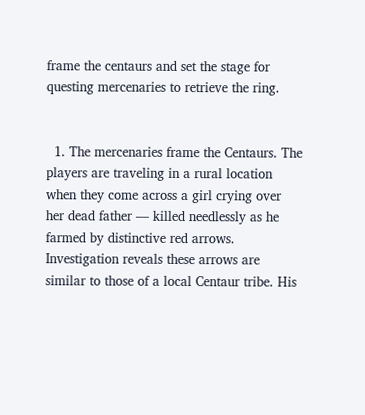frame the centaurs and set the stage for questing mercenaries to retrieve the ring.


  1. The mercenaries frame the Centaurs. The players are traveling in a rural location when they come across a girl crying over her dead father — killed needlessly as he farmed by distinctive red arrows. Investigation reveals these arrows are similar to those of a local Centaur tribe. His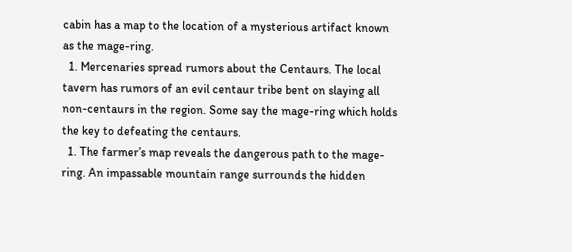cabin has a map to the location of a mysterious artifact known as the mage-ring.
  1. Mercenaries spread rumors about the Centaurs. The local tavern has rumors of an evil centaur tribe bent on slaying all non-centaurs in the region. Some say the mage-ring which holds the key to defeating the centaurs.
  1. The farmer’s map reveals the dangerous path to the mage-ring. An impassable mountain range surrounds the hidden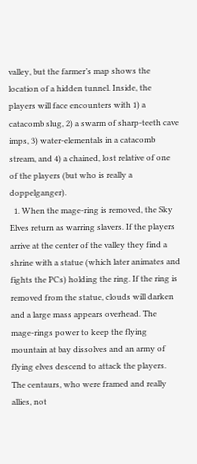valley, but the farmer’s map shows the location of a hidden tunnel. Inside, the players will face encounters with 1) a catacomb slug, 2) a swarm of sharp-teeth cave imps, 3) water-elementals in a catacomb stream, and 4) a chained, lost relative of one of the players (but who is really a doppelganger).
  1. When the mage-ring is removed, the Sky Elves return as warring slavers. If the players arrive at the center of the valley they find a shrine with a statue (which later animates and fights the PCs) holding the ring. If the ring is removed from the statue, clouds will darken and a large mass appears overhead. The mage-rings power to keep the flying mountain at bay dissolves and an army of flying elves descend to attack the players. The centaurs, who were framed and really allies, not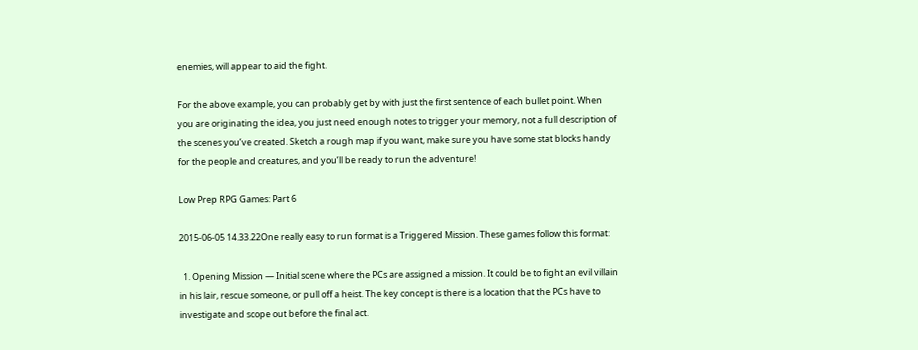enemies, will appear to aid the fight.

For the above example, you can probably get by with just the first sentence of each bullet point. When you are originating the idea, you just need enough notes to trigger your memory, not a full description of the scenes you’ve created. Sketch a rough map if you want, make sure you have some stat blocks handy for the people and creatures, and you’ll be ready to run the adventure!

Low Prep RPG Games: Part 6

2015-06-05 14.33.22One really easy to run format is a Triggered Mission. These games follow this format:

  1. Opening Mission — Initial scene where the PCs are assigned a mission. It could be to fight an evil villain in his lair, rescue someone, or pull off a heist. The key concept is there is a location that the PCs have to investigate and scope out before the final act.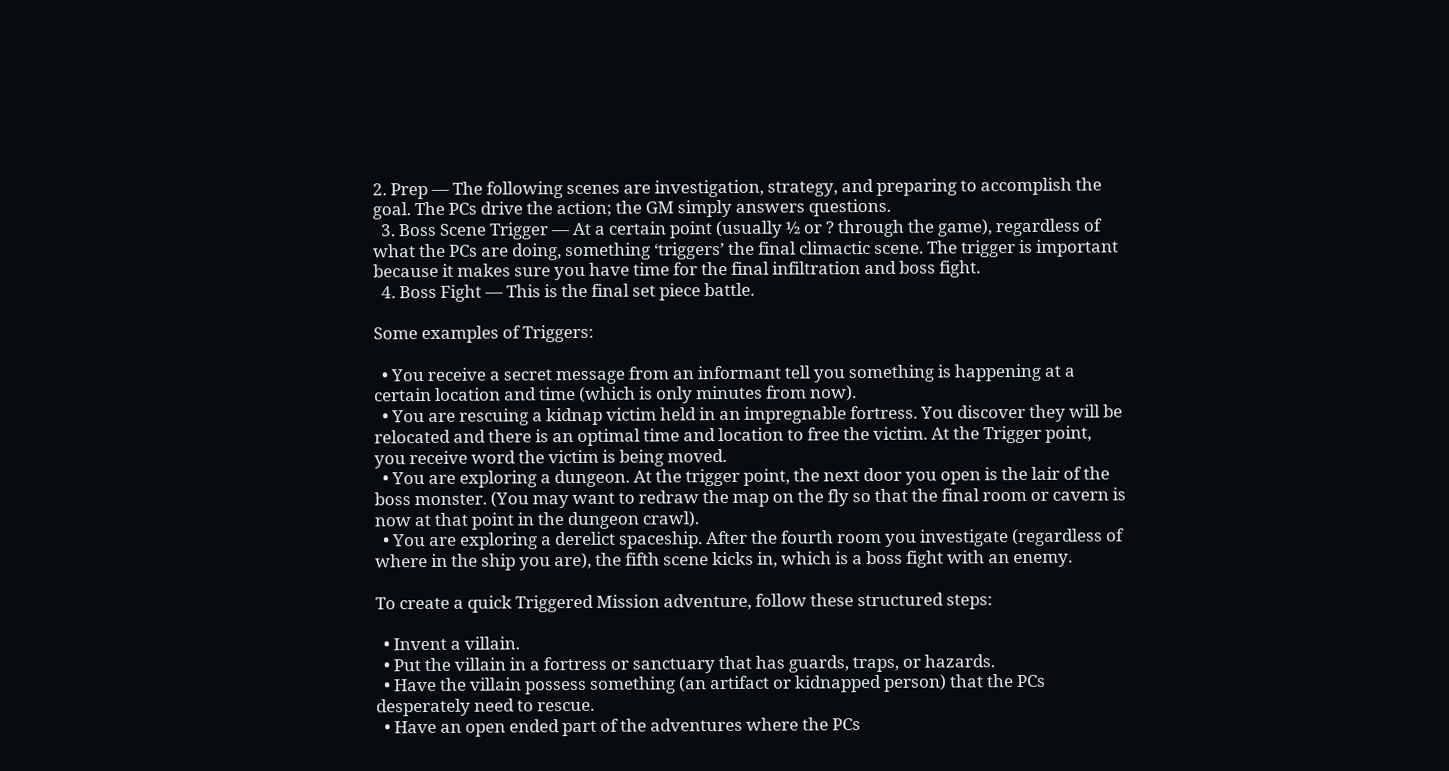2. Prep — The following scenes are investigation, strategy, and preparing to accomplish the goal. The PCs drive the action; the GM simply answers questions.
  3. Boss Scene Trigger — At a certain point (usually ½ or ? through the game), regardless of what the PCs are doing, something ‘triggers’ the final climactic scene. The trigger is important because it makes sure you have time for the final infiltration and boss fight.
  4. Boss Fight — This is the final set piece battle.

Some examples of Triggers:

  • You receive a secret message from an informant tell you something is happening at a certain location and time (which is only minutes from now).
  • You are rescuing a kidnap victim held in an impregnable fortress. You discover they will be relocated and there is an optimal time and location to free the victim. At the Trigger point, you receive word the victim is being moved.
  • You are exploring a dungeon. At the trigger point, the next door you open is the lair of the boss monster. (You may want to redraw the map on the fly so that the final room or cavern is now at that point in the dungeon crawl).
  • You are exploring a derelict spaceship. After the fourth room you investigate (regardless of where in the ship you are), the fifth scene kicks in, which is a boss fight with an enemy.

To create a quick Triggered Mission adventure, follow these structured steps:

  • Invent a villain.
  • Put the villain in a fortress or sanctuary that has guards, traps, or hazards.
  • Have the villain possess something (an artifact or kidnapped person) that the PCs desperately need to rescue.
  • Have an open ended part of the adventures where the PCs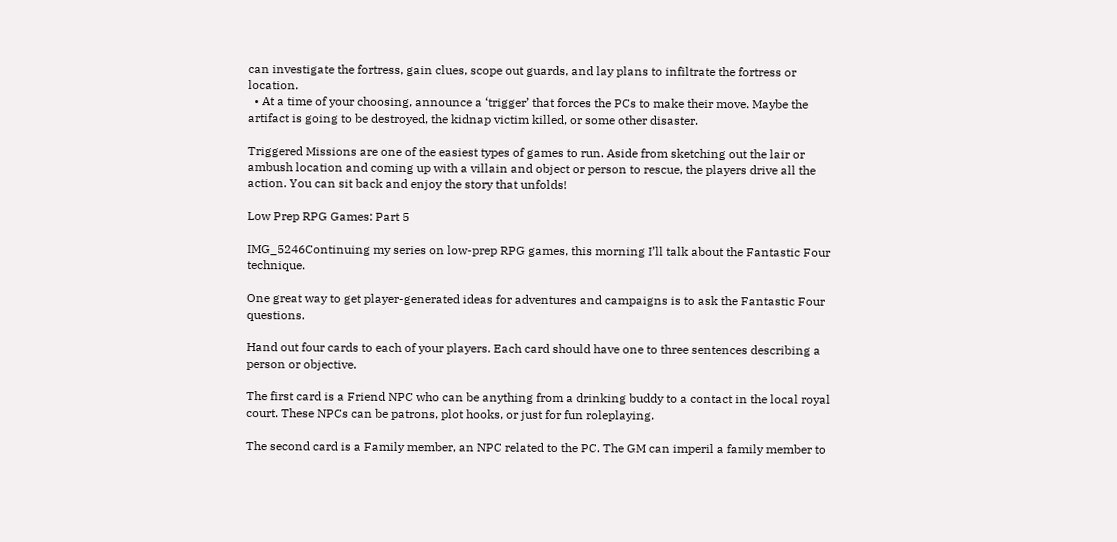can investigate the fortress, gain clues, scope out guards, and lay plans to infiltrate the fortress or location.
  • At a time of your choosing, announce a ‘trigger’ that forces the PCs to make their move. Maybe the artifact is going to be destroyed, the kidnap victim killed, or some other disaster.

Triggered Missions are one of the easiest types of games to run. Aside from sketching out the lair or ambush location and coming up with a villain and object or person to rescue, the players drive all the action. You can sit back and enjoy the story that unfolds!

Low Prep RPG Games: Part 5

IMG_5246Continuing my series on low-prep RPG games, this morning I’ll talk about the Fantastic Four technique.

One great way to get player-generated ideas for adventures and campaigns is to ask the Fantastic Four questions.

Hand out four cards to each of your players. Each card should have one to three sentences describing a person or objective.

The first card is a Friend NPC who can be anything from a drinking buddy to a contact in the local royal court. These NPCs can be patrons, plot hooks, or just for fun roleplaying.

The second card is a Family member, an NPC related to the PC. The GM can imperil a family member to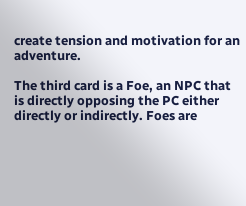create tension and motivation for an adventure.

The third card is a Foe, an NPC that is directly opposing the PC either directly or indirectly. Foes are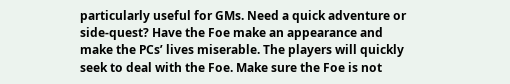particularly useful for GMs. Need a quick adventure or side-quest? Have the Foe make an appearance and make the PCs’ lives miserable. The players will quickly seek to deal with the Foe. Make sure the Foe is not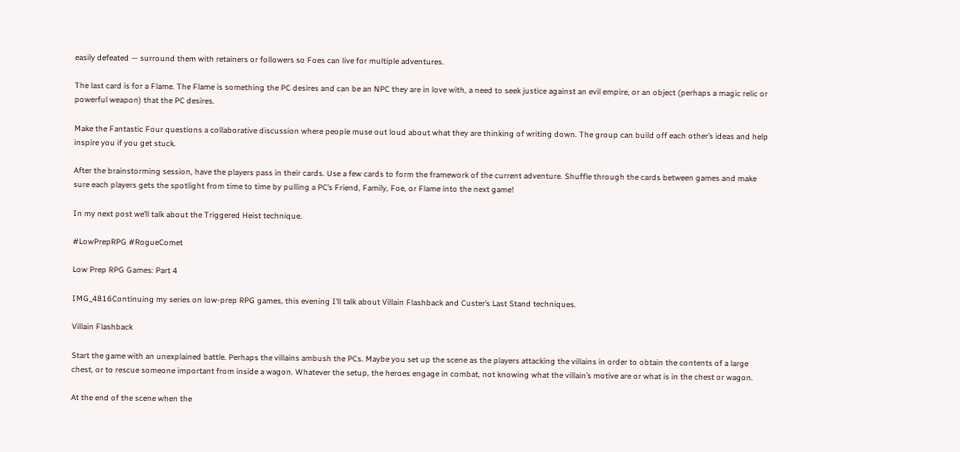easily defeated — surround them with retainers or followers so Foes can live for multiple adventures.

The last card is for a Flame. The Flame is something the PC desires and can be an NPC they are in love with, a need to seek justice against an evil empire, or an object (perhaps a magic relic or powerful weapon) that the PC desires.

Make the Fantastic Four questions a collaborative discussion where people muse out loud about what they are thinking of writing down. The group can build off each other’s ideas and help inspire you if you get stuck.

After the brainstorming session, have the players pass in their cards. Use a few cards to form the framework of the current adventure. Shuffle through the cards between games and make sure each players gets the spotlight from time to time by pulling a PC’s Friend, Family, Foe, or Flame into the next game!

In my next post we’ll talk about the Triggered Heist technique.

#LowPrepRPG #RogueComet

Low Prep RPG Games: Part 4

IMG_4816Continuing my series on low-prep RPG games, this evening I’ll talk about Villain Flashback and Custer’s Last Stand techniques.

Villain Flashback

Start the game with an unexplained battle. Perhaps the villains ambush the PCs. Maybe you set up the scene as the players attacking the villains in order to obtain the contents of a large chest, or to rescue someone important from inside a wagon. Whatever the setup, the heroes engage in combat, not knowing what the villain’s motive are or what is in the chest or wagon.

At the end of the scene when the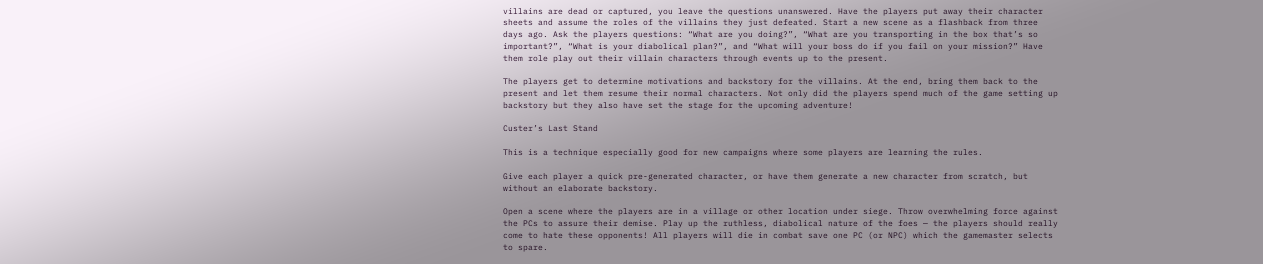villains are dead or captured, you leave the questions unanswered. Have the players put away their character sheets and assume the roles of the villains they just defeated. Start a new scene as a flashback from three days ago. Ask the players questions: “What are you doing?”, “What are you transporting in the box that’s so important?”, “What is your diabolical plan?”, and “What will your boss do if you fail on your mission?” Have them role play out their villain characters through events up to the present.

The players get to determine motivations and backstory for the villains. At the end, bring them back to the present and let them resume their normal characters. Not only did the players spend much of the game setting up backstory but they also have set the stage for the upcoming adventure!

Custer’s Last Stand

This is a technique especially good for new campaigns where some players are learning the rules.

Give each player a quick pre-generated character, or have them generate a new character from scratch, but without an elaborate backstory.

Open a scene where the players are in a village or other location under siege. Throw overwhelming force against the PCs to assure their demise. Play up the ruthless, diabolical nature of the foes — the players should really come to hate these opponents! All players will die in combat save one PC (or NPC) which the gamemaster selects to spare.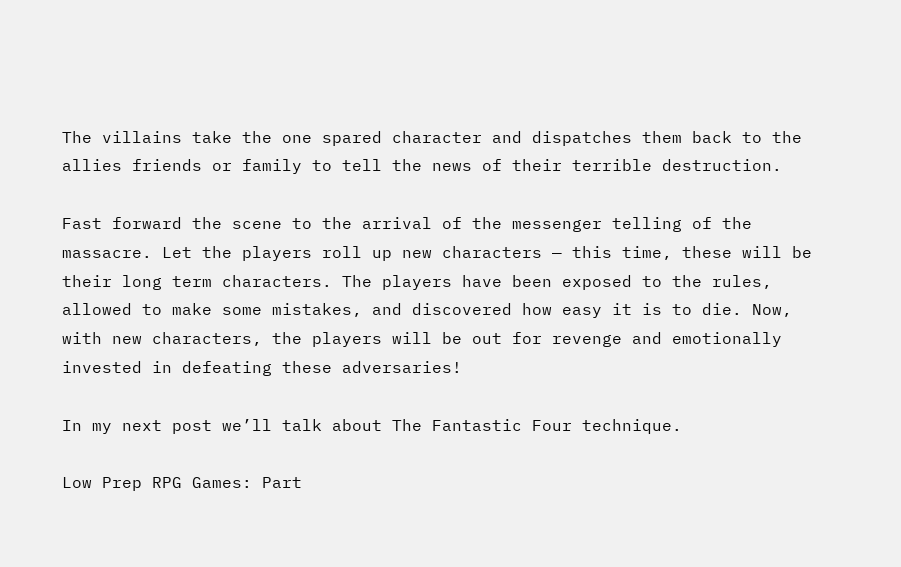The villains take the one spared character and dispatches them back to the allies friends or family to tell the news of their terrible destruction.

Fast forward the scene to the arrival of the messenger telling of the massacre. Let the players roll up new characters — this time, these will be their long term characters. The players have been exposed to the rules, allowed to make some mistakes, and discovered how easy it is to die. Now, with new characters, the players will be out for revenge and emotionally invested in defeating these adversaries!

In my next post we’ll talk about The Fantastic Four technique.

Low Prep RPG Games: Part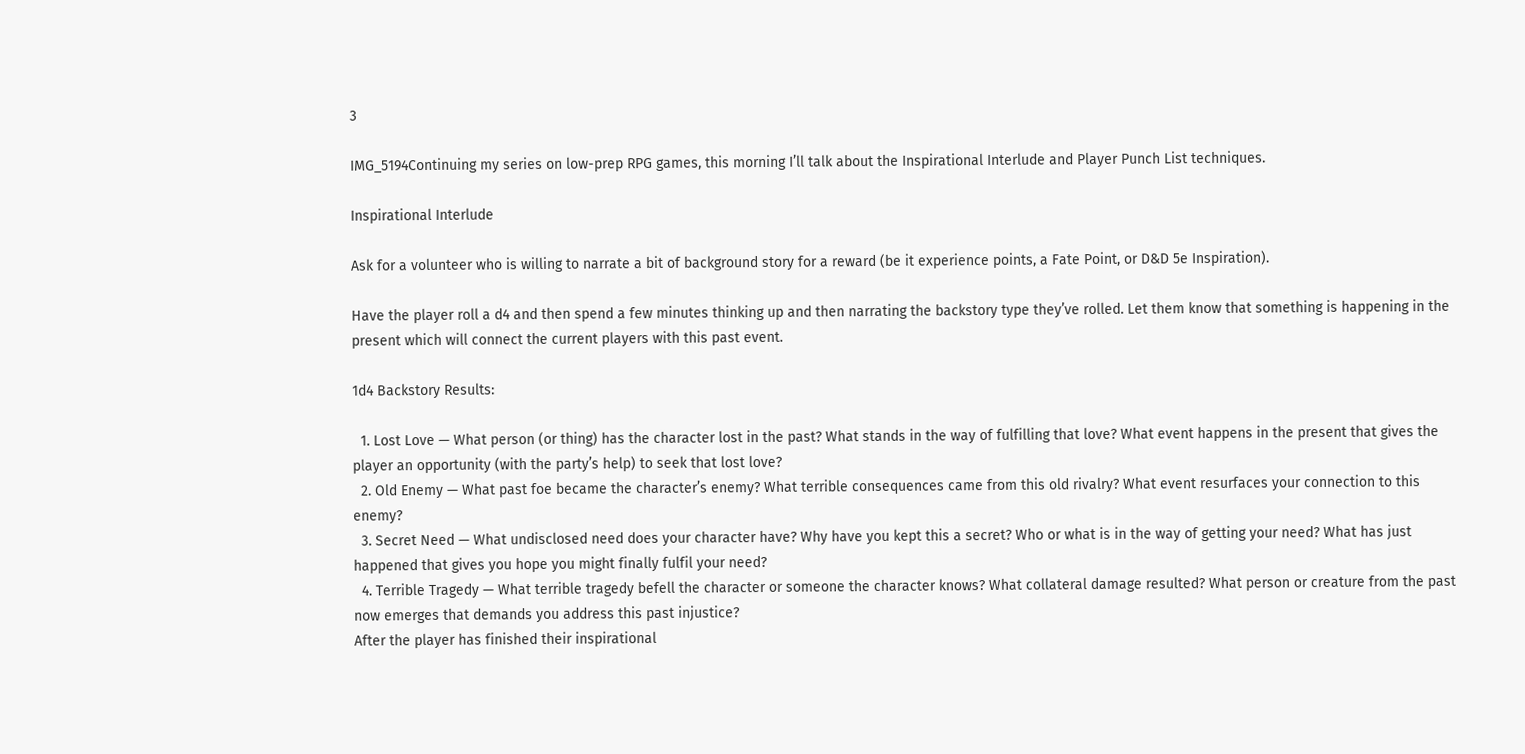3

IMG_5194Continuing my series on low-prep RPG games, this morning I’ll talk about the Inspirational Interlude and Player Punch List techniques.

Inspirational Interlude

Ask for a volunteer who is willing to narrate a bit of background story for a reward (be it experience points, a Fate Point, or D&D 5e Inspiration).

Have the player roll a d4 and then spend a few minutes thinking up and then narrating the backstory type they’ve rolled. Let them know that something is happening in the present which will connect the current players with this past event.

1d4 Backstory Results:

  1. Lost Love — What person (or thing) has the character lost in the past? What stands in the way of fulfilling that love? What event happens in the present that gives the player an opportunity (with the party’s help) to seek that lost love?
  2. Old Enemy — What past foe became the character’s enemy? What terrible consequences came from this old rivalry? What event resurfaces your connection to this enemy?
  3. Secret Need — What undisclosed need does your character have? Why have you kept this a secret? Who or what is in the way of getting your need? What has just happened that gives you hope you might finally fulfil your need?
  4. Terrible Tragedy — What terrible tragedy befell the character or someone the character knows? What collateral damage resulted? What person or creature from the past now emerges that demands you address this past injustice?
After the player has finished their inspirational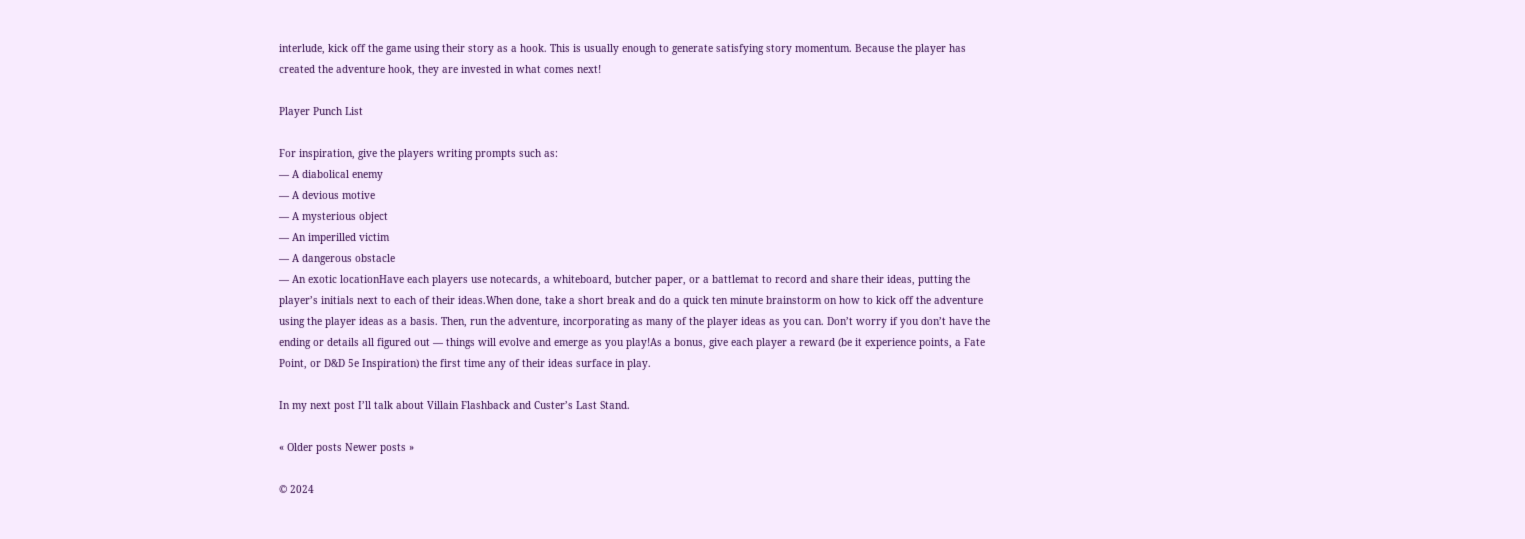interlude, kick off the game using their story as a hook. This is usually enough to generate satisfying story momentum. Because the player has created the adventure hook, they are invested in what comes next!

Player Punch List

For inspiration, give the players writing prompts such as:
— A diabolical enemy
— A devious motive
— A mysterious object
— An imperilled victim
— A dangerous obstacle
— An exotic locationHave each players use notecards, a whiteboard, butcher paper, or a battlemat to record and share their ideas, putting the player’s initials next to each of their ideas.When done, take a short break and do a quick ten minute brainstorm on how to kick off the adventure using the player ideas as a basis. Then, run the adventure, incorporating as many of the player ideas as you can. Don’t worry if you don’t have the ending or details all figured out — things will evolve and emerge as you play!As a bonus, give each player a reward (be it experience points, a Fate Point, or D&D 5e Inspiration) the first time any of their ideas surface in play.

In my next post I’ll talk about Villain Flashback and Custer’s Last Stand.

« Older posts Newer posts »

© 2024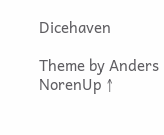Dicehaven

Theme by Anders NorenUp ↑